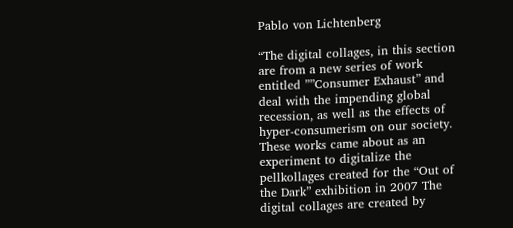Pablo von Lichtenberg

“The digital collages, in this section are from a new series of work entitled ””Consumer Exhaust” and deal with the impending global recession, as well as the effects of hyper-consumerism on our society. These works came about as an experiment to digitalize the pellkollages created for the “Out of the Dark” exhibition in 2007 The digital collages are created by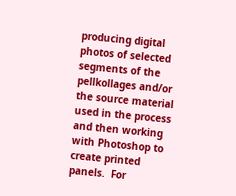producing digital photos of selected segments of the pellkollages and/or the source material used in the process and then working with Photoshop to create printed panels.  For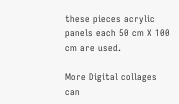these pieces acrylic panels each 50 cm X 100 cm are used.

More Digital collages can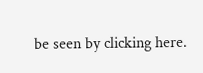be seen by clicking here.